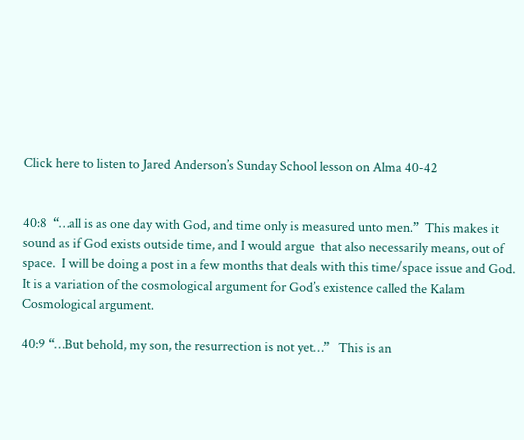Click here to listen to Jared Anderson’s Sunday School lesson on Alma 40-42


40:8  “…all is as one day with God, and time only is measured unto men.”  This makes it sound as if God exists outside time, and I would argue  that also necessarily means, out of space.  I will be doing a post in a few months that deals with this time/space issue and God.  It is a variation of the cosmological argument for God’s existence called the Kalam Cosmological argument.

40:9 “…But behold, my son, the resurrection is not yet…”   This is an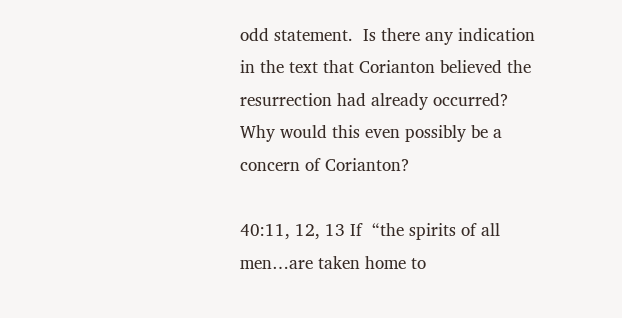odd statement.  Is there any indication in the text that Corianton believed the resurrection had already occurred?  Why would this even possibly be a concern of Corianton?

40:11, 12, 13 If  “the spirits of all men…are taken home to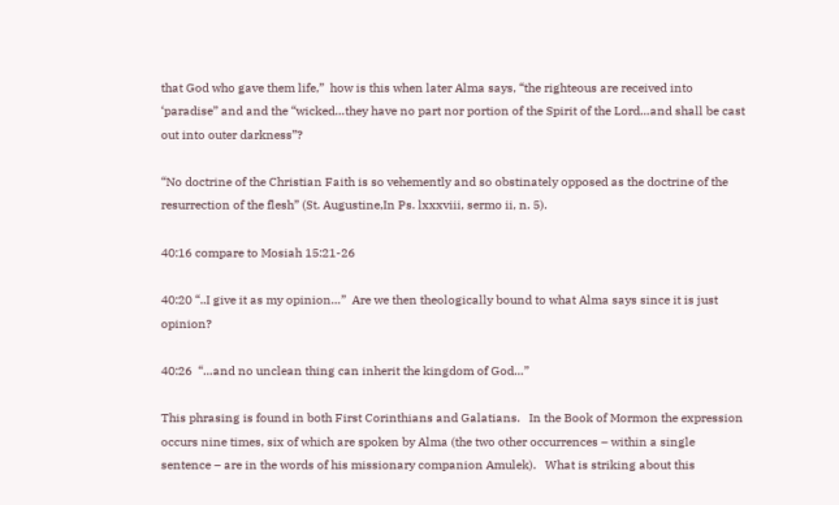that God who gave them life,”  how is this when later Alma says, “the righteous are received into ‘paradise” and and the “wicked…they have no part nor portion of the Spirit of the Lord…and shall be cast out into outer darkness”?

“No doctrine of the Christian Faith is so vehemently and so obstinately opposed as the doctrine of the resurrection of the flesh” (St. Augustine,In Ps. lxxxviii, sermo ii, n. 5).

40:16 compare to Mosiah 15:21-26

40:20 “..I give it as my opinion…”  Are we then theologically bound to what Alma says since it is just opinion?

40:26  “…and no unclean thing can inherit the kingdom of God…”

This phrasing is found in both First Corinthians and Galatians.   In the Book of Mormon the expression occurs nine times, six of which are spoken by Alma (the two other occurrences – within a single sentence – are in the words of his missionary companion Amulek).   What is striking about this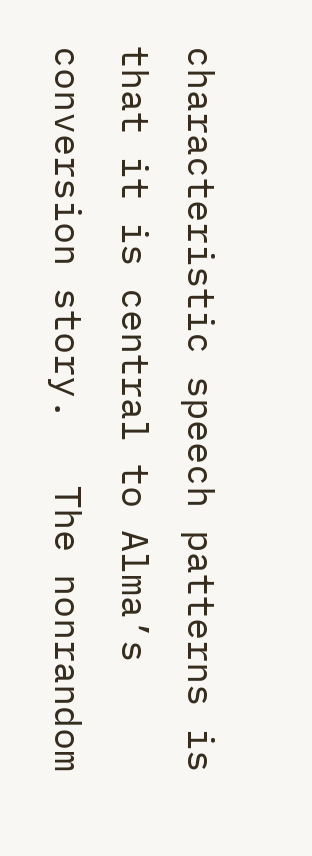characteristic speech patterns is that it is central to Alma’s conversion story.   The nonrandom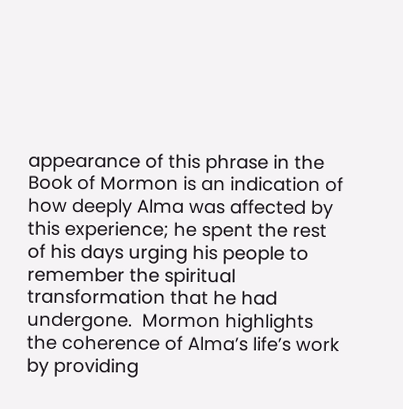appearance of this phrase in the Book of Mormon is an indication of how deeply Alma was affected by this experience; he spent the rest of his days urging his people to remember the spiritual transformation that he had undergone.  Mormon highlights the coherence of Alma’s life’s work by providing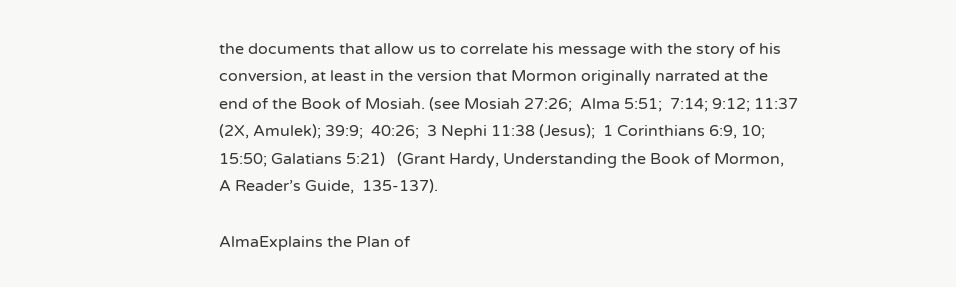the documents that allow us to correlate his message with the story of his conversion, at least in the version that Mormon originally narrated at the end of the Book of Mosiah. (see Mosiah 27:26;  Alma 5:51;  7:14; 9:12; 11:37 (2X, Amulek); 39:9;  40:26;  3 Nephi 11:38 (Jesus);  1 Corinthians 6:9, 10; 15:50; Galatians 5:21)   (Grant Hardy, Understanding the Book of Mormon,  A Reader’s Guide,  135-137).

AlmaExplains the Plan of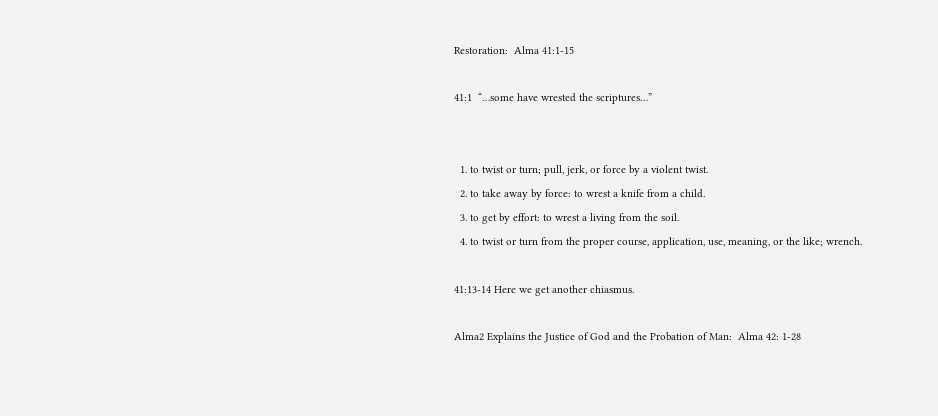Restoration:  Alma 41:1-15

41:1  “…some have wrested the scriptures…”


  1. to twist or turn; pull, jerk, or force by a violent twist.
  2. to take away by force: to wrest a knife from a child.
  3. to get by effort: to wrest a living from the soil.
  4. to twist or turn from the proper course, application, use, meaning, or the like; wrench.

41:13-14 Here we get another chiasmus.

Alma2 Explains the Justice of God and the Probation of Man:  Alma 42: 1-28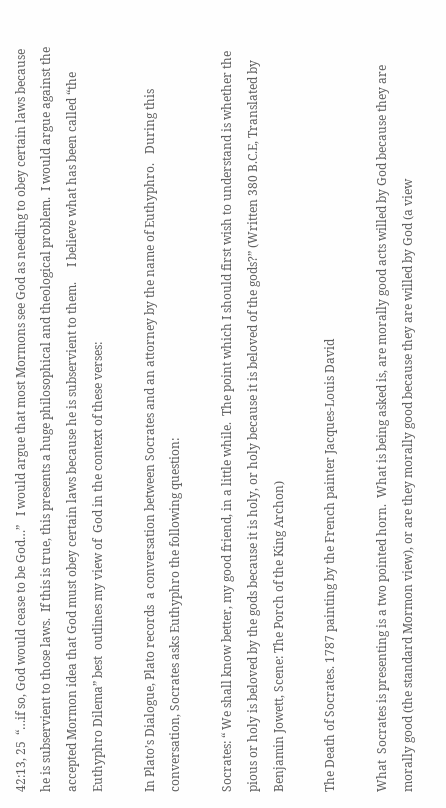42:13, 25  “…if so, God would cease to be God…”   I would argue that most Mormons see God as needing to obey certain laws because he is subservient to those laws.  If this is true, this presents a huge philosophical and theological problem.  I would argue against the accepted Mormon idea that God must obey certain laws because he is subservient to them.     I believe what has been called “the Euthyphro Dilema” best  outlines my view of  God in the context of these verses:

In Plato’s Dialogue, Plato records  a conversation between Socrates and an attorney by the name of Euthyphro.   During this conversation, Socrates asks Euthyphro the following question:

Socrates: “ We shall know better, my good friend, in a little while.  The point which I should first wish to understand is whether the pious or holy is beloved by the gods because it is holy, or holy because it is beloved of the gods?” (Written 380 B.C.E, Translated by Benjamin Jowett, Scene: The Porch of the King Archon)

The Death of Socrates. 1787 painting by the French painter Jacques-Louis David

What  Socrates is presenting is a two pointed horn.  What is being asked is, are morally good acts willed by God because they are morally good (the standard Mormon view), or are they morally good because they are willed by God (a view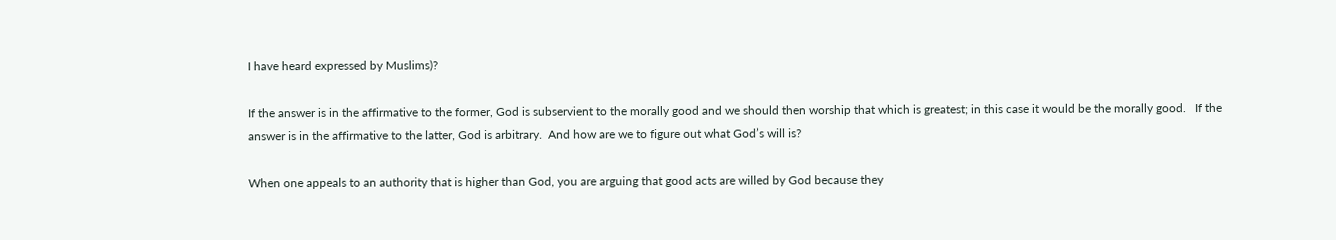I have heard expressed by Muslims)?

If the answer is in the affirmative to the former, God is subservient to the morally good and we should then worship that which is greatest; in this case it would be the morally good.   If the answer is in the affirmative to the latter, God is arbitrary.  And how are we to figure out what God’s will is?

When one appeals to an authority that is higher than God, you are arguing that good acts are willed by God because they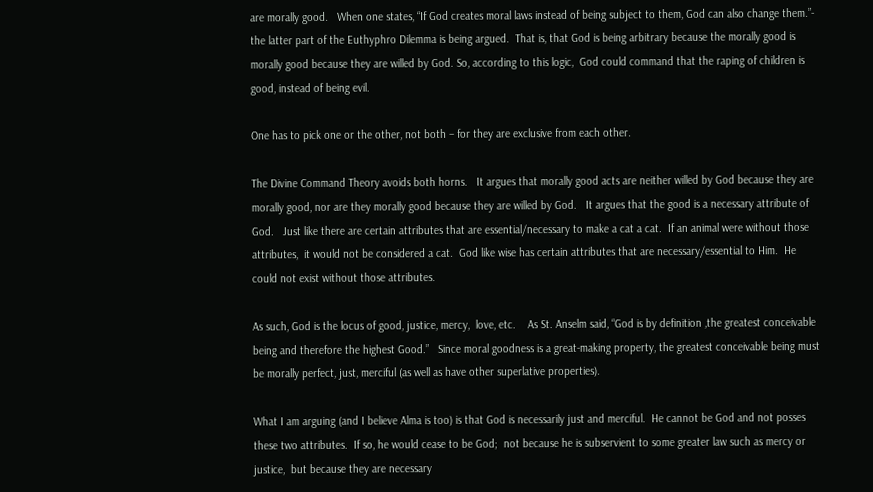are morally good.   When one states, “If God creates moral laws instead of being subject to them, God can also change them.”- the latter part of the Euthyphro Dilemma is being argued.  That is, that God is being arbitrary because the morally good is morally good because they are willed by God. So, according to this logic,  God could command that the raping of children is good, instead of being evil.

One has to pick one or the other, not both – for they are exclusive from each other.

The Divine Command Theory avoids both horns.   It argues that morally good acts are neither willed by God because they are morally good, nor are they morally good because they are willed by God.   It argues that the good is a necessary attribute of God.   Just like there are certain attributes that are essential/necessary to make a cat a cat.  If an animal were without those attributes,  it would not be considered a cat.  God like wise has certain attributes that are necessary/essential to Him.  He could not exist without those attributes.

As such, God is the locus of good, justice, mercy,  love, etc.    As St. Anselm said, “God is by definition ,the greatest conceivable being and therefore the highest Good.”   Since moral goodness is a great-making property, the greatest conceivable being must be morally perfect, just, merciful (as well as have other superlative properties).

What I am arguing (and I believe Alma is too) is that God is necessarily just and merciful.  He cannot be God and not posses these two attributes.  If so, he would cease to be God;  not because he is subservient to some greater law such as mercy or justice,  but because they are necessary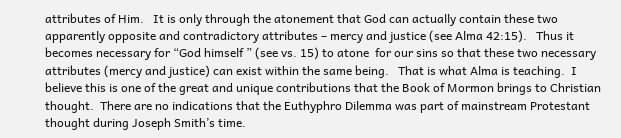attributes of Him.   It is only through the atonement that God can actually contain these two apparently opposite and contradictory attributes – mercy and justice (see Alma 42:15).   Thus it becomes necessary for “God himself ” (see vs. 15) to atone  for our sins so that these two necessary attributes (mercy and justice) can exist within the same being.   That is what Alma is teaching.  I believe this is one of the great and unique contributions that the Book of Mormon brings to Christian thought.  There are no indications that the Euthyphro Dilemma was part of mainstream Protestant thought during Joseph Smith’s time.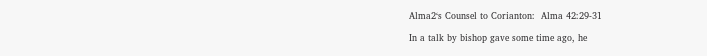Alma2‘s Counsel to Corianton:  Alma 42:29-31

In a talk by bishop gave some time ago, he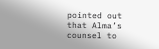pointed out that Alma’s counsel to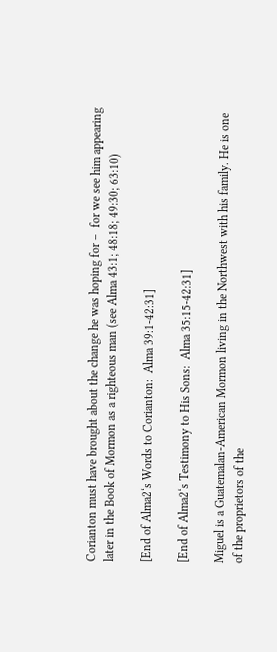Corianton must have brought about the change he was hoping for –  for we see him appearing later in the Book of Mormon as a righteous man (see Alma 43:1; 48:18; 49:30; 63:10)

[End of Alma2‘s Words to Corianton:  Alma 39:1-42:31]

[End of Alma2‘s Testimony to His Sons:  Alma 35:15-42:31]

Miguel is a Guatemalan-American Mormon living in the Northwest with his family. He is one of the proprietors of the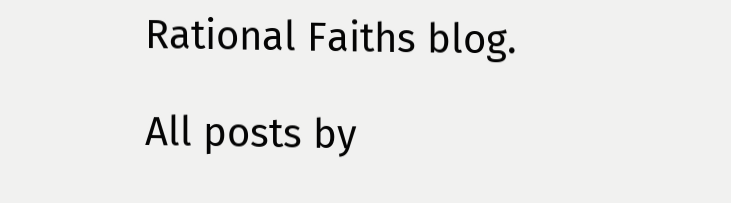Rational Faiths blog.

All posts by